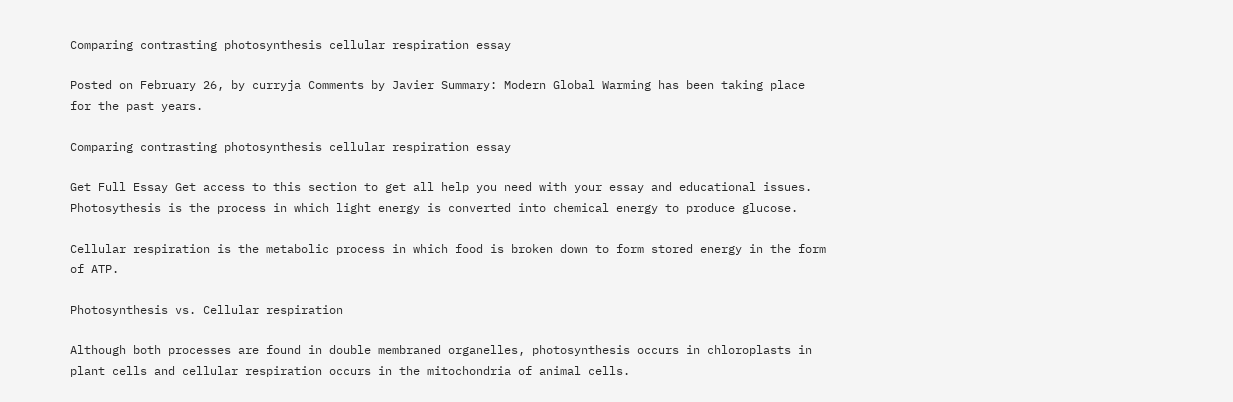Comparing contrasting photosynthesis cellular respiration essay

Posted on February 26, by curryja Comments by Javier Summary: Modern Global Warming has been taking place for the past years.

Comparing contrasting photosynthesis cellular respiration essay

Get Full Essay Get access to this section to get all help you need with your essay and educational issues. Photosythesis is the process in which light energy is converted into chemical energy to produce glucose.

Cellular respiration is the metabolic process in which food is broken down to form stored energy in the form of ATP.

Photosynthesis vs. Cellular respiration

Although both processes are found in double membraned organelles, photosynthesis occurs in chloroplasts in plant cells and cellular respiration occurs in the mitochondria of animal cells.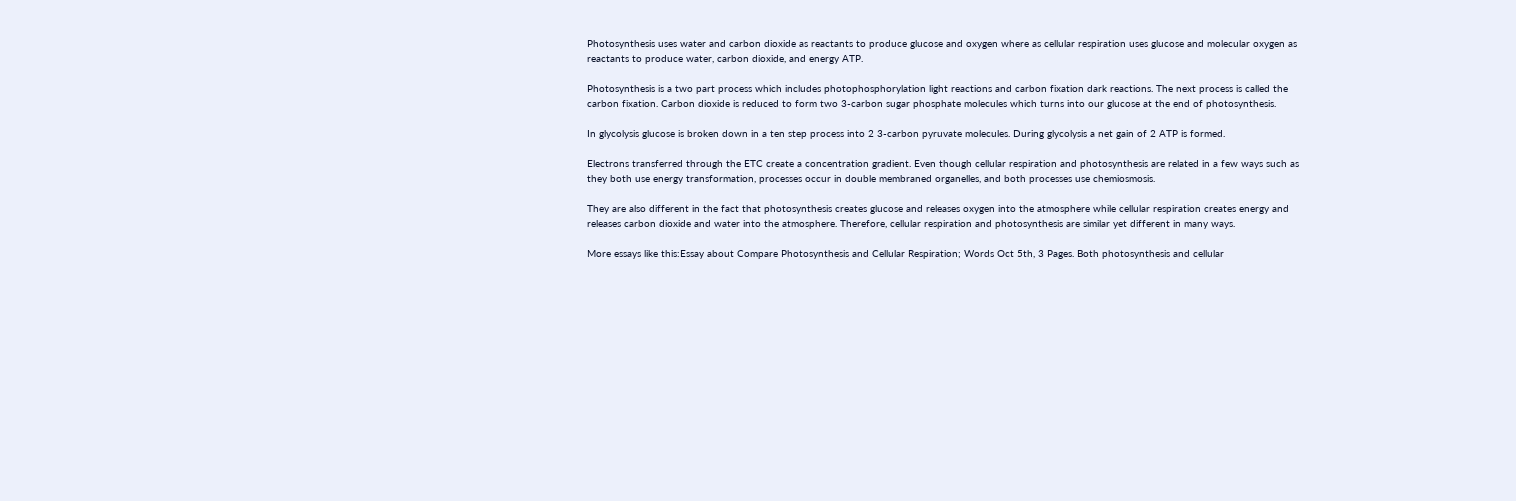Photosynthesis uses water and carbon dioxide as reactants to produce glucose and oxygen where as cellular respiration uses glucose and molecular oxygen as reactants to produce water, carbon dioxide, and energy ATP.

Photosynthesis is a two part process which includes photophosphorylation light reactions and carbon fixation dark reactions. The next process is called the carbon fixation. Carbon dioxide is reduced to form two 3-carbon sugar phosphate molecules which turns into our glucose at the end of photosynthesis.

In glycolysis glucose is broken down in a ten step process into 2 3-carbon pyruvate molecules. During glycolysis a net gain of 2 ATP is formed.

Electrons transferred through the ETC create a concentration gradient. Even though cellular respiration and photosynthesis are related in a few ways such as they both use energy transformation, processes occur in double membraned organelles, and both processes use chemiosmosis.

They are also different in the fact that photosynthesis creates glucose and releases oxygen into the atmosphere while cellular respiration creates energy and releases carbon dioxide and water into the atmosphere. Therefore, cellular respiration and photosynthesis are similar yet different in many ways.

More essays like this:Essay about Compare Photosynthesis and Cellular Respiration; Words Oct 5th, 3 Pages. Both photosynthesis and cellular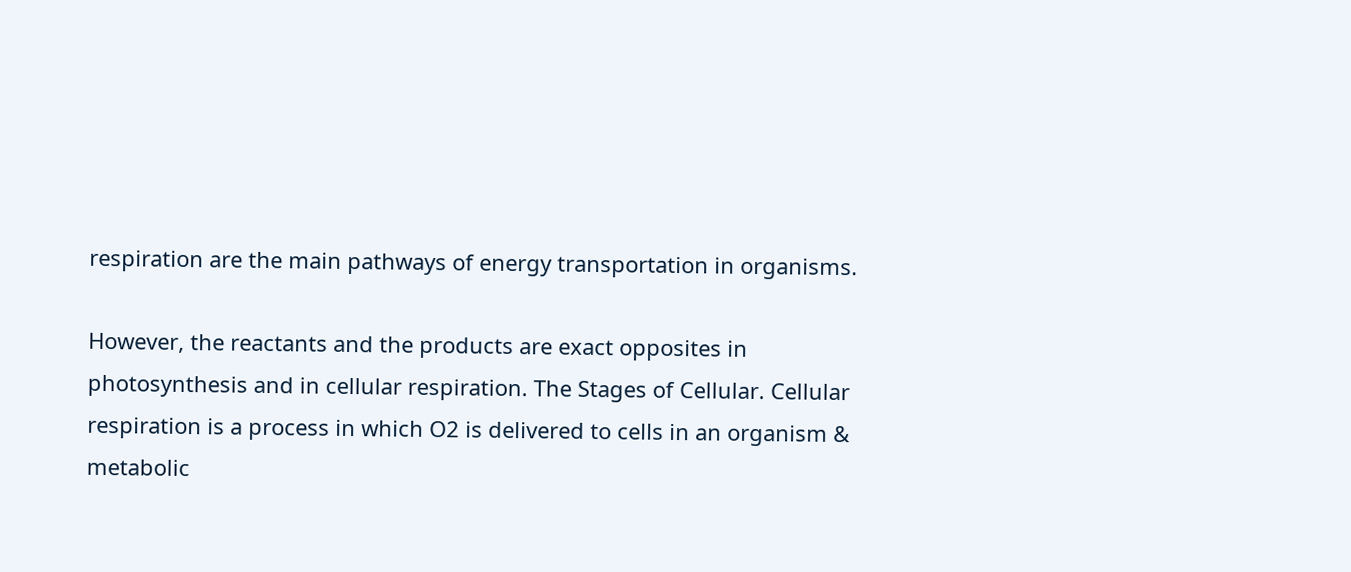respiration are the main pathways of energy transportation in organisms.

However, the reactants and the products are exact opposites in photosynthesis and in cellular respiration. The Stages of Cellular. Cellular respiration is a process in which O2 is delivered to cells in an organism & metabolic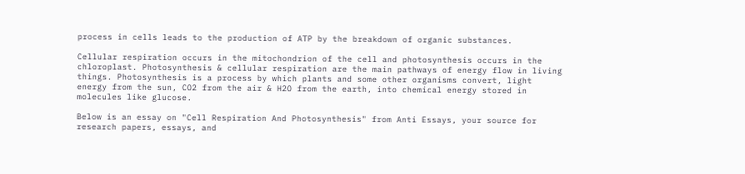process in cells leads to the production of ATP by the breakdown of organic substances.

Cellular respiration occurs in the mitochondrion of the cell and photosynthesis occurs in the chloroplast. Photosynthesis & cellular respiration are the main pathways of energy flow in living things. Photosynthesis is a process by which plants and some other organisms convert, light energy from the sun, CO2 from the air & H2O from the earth, into chemical energy stored in molecules like glucose.

Below is an essay on "Cell Respiration And Photosynthesis" from Anti Essays, your source for research papers, essays, and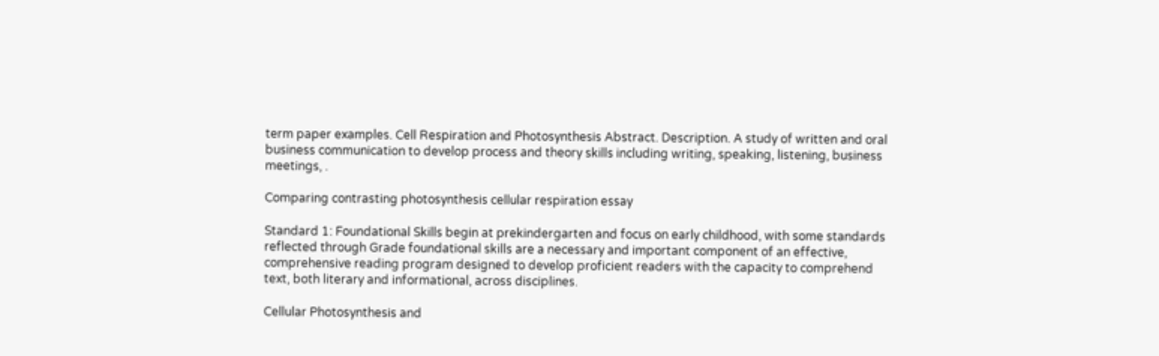term paper examples. Cell Respiration and Photosynthesis Abstract. Description. A study of written and oral business communication to develop process and theory skills including writing, speaking, listening, business meetings, .

Comparing contrasting photosynthesis cellular respiration essay

Standard 1: Foundational Skills begin at prekindergarten and focus on early childhood, with some standards reflected through Grade foundational skills are a necessary and important component of an effective, comprehensive reading program designed to develop proficient readers with the capacity to comprehend text, both literary and informational, across disciplines.

Cellular Photosynthesis and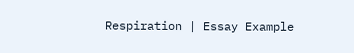Respiration | Essay Example